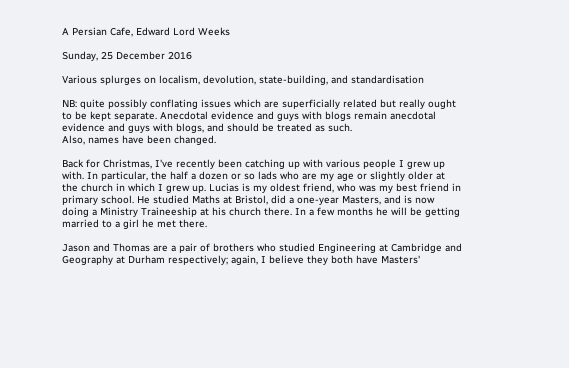A Persian Cafe, Edward Lord Weeks

Sunday, 25 December 2016

Various splurges on localism, devolution, state-building, and standardisation

NB: quite possibly conflating issues which are superficially related but really ought to be kept separate. Anecdotal evidence and guys with blogs remain anecdotal evidence and guys with blogs, and should be treated as such.
Also, names have been changed.

Back for Christmas, I've recently been catching up with various people I grew up with. In particular, the half a dozen or so lads who are my age or slightly older at the church in which I grew up. Lucias is my oldest friend, who was my best friend in primary school. He studied Maths at Bristol, did a one-year Masters, and is now doing a Ministry Traineeship at his church there. In a few months he will be getting married to a girl he met there.

Jason and Thomas are a pair of brothers who studied Engineering at Cambridge and Geography at Durham respectively; again, I believe they both have Masters'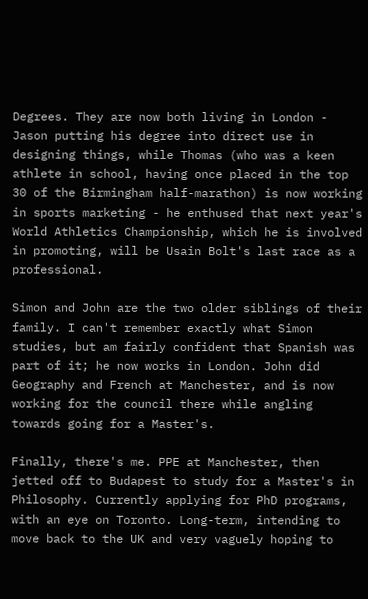Degrees. They are now both living in London - Jason putting his degree into direct use in designing things, while Thomas (who was a keen athlete in school, having once placed in the top 30 of the Birmingham half-marathon) is now working in sports marketing - he enthused that next year's World Athletics Championship, which he is involved in promoting, will be Usain Bolt's last race as a professional.

Simon and John are the two older siblings of their family. I can't remember exactly what Simon studies, but am fairly confident that Spanish was part of it; he now works in London. John did Geography and French at Manchester, and is now working for the council there while angling towards going for a Master's.

Finally, there's me. PPE at Manchester, then jetted off to Budapest to study for a Master's in Philosophy. Currently applying for PhD programs, with an eye on Toronto. Long-term, intending to move back to the UK and very vaguely hoping to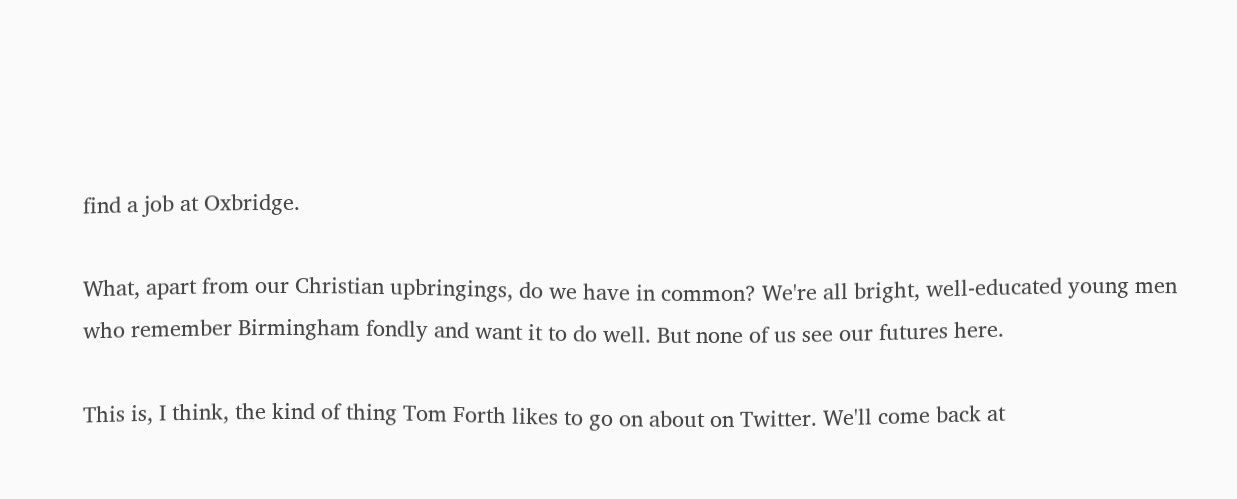find a job at Oxbridge.

What, apart from our Christian upbringings, do we have in common? We're all bright, well-educated young men who remember Birmingham fondly and want it to do well. But none of us see our futures here.

This is, I think, the kind of thing Tom Forth likes to go on about on Twitter. We'll come back at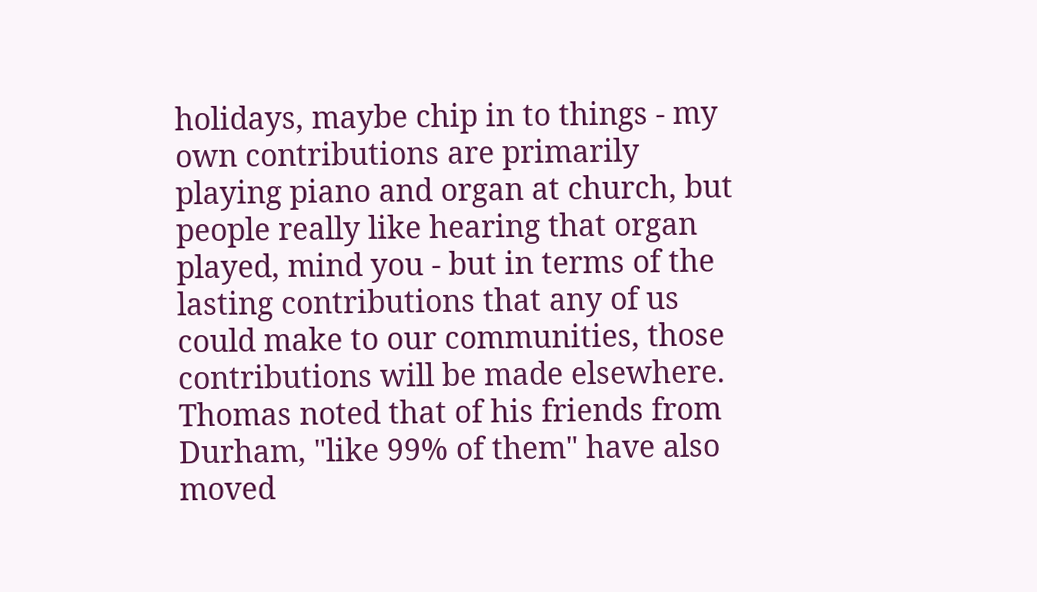holidays, maybe chip in to things - my own contributions are primarily playing piano and organ at church, but people really like hearing that organ played, mind you - but in terms of the lasting contributions that any of us could make to our communities, those contributions will be made elsewhere. Thomas noted that of his friends from Durham, "like 99% of them" have also moved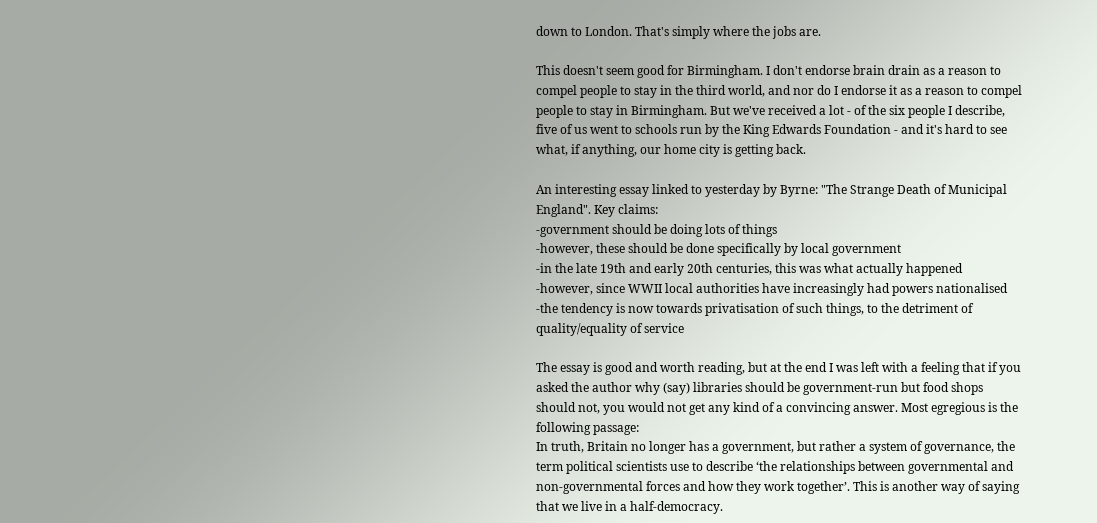down to London. That's simply where the jobs are.

This doesn't seem good for Birmingham. I don't endorse brain drain as a reason to compel people to stay in the third world, and nor do I endorse it as a reason to compel people to stay in Birmingham. But we've received a lot - of the six people I describe, five of us went to schools run by the King Edwards Foundation - and it's hard to see what, if anything, our home city is getting back.

An interesting essay linked to yesterday by Byrne: "The Strange Death of Municipal England". Key claims:
-government should be doing lots of things
-however, these should be done specifically by local government
-in the late 19th and early 20th centuries, this was what actually happened
-however, since WWII local authorities have increasingly had powers nationalised
-the tendency is now towards privatisation of such things, to the detriment of quality/equality of service

The essay is good and worth reading, but at the end I was left with a feeling that if you asked the author why (say) libraries should be government-run but food shops should not, you would not get any kind of a convincing answer. Most egregious is the following passage:
In truth, Britain no longer has a government, but rather a system of governance, the term political scientists use to describe ‘the relationships between governmental and non-governmental forces and how they work together’. This is another way of saying that we live in a half-democracy.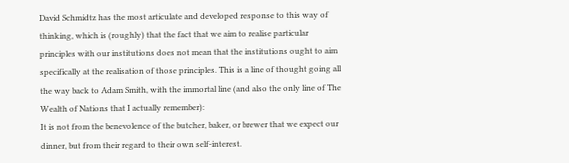David Schmidtz has the most articulate and developed response to this way of thinking, which is (roughly) that the fact that we aim to realise particular principles with our institutions does not mean that the institutions ought to aim specifically at the realisation of those principles. This is a line of thought going all the way back to Adam Smith, with the immortal line (and also the only line of The Wealth of Nations that I actually remember):
It is not from the benevolence of the butcher, baker, or brewer that we expect our dinner, but from their regard to their own self-interest.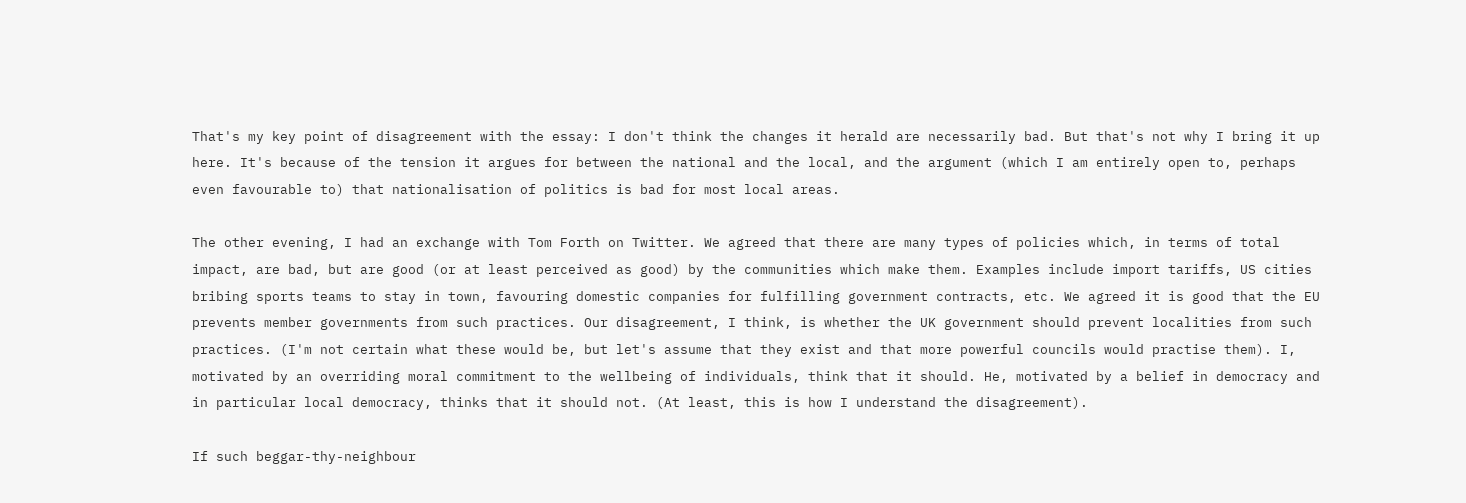That's my key point of disagreement with the essay: I don't think the changes it herald are necessarily bad. But that's not why I bring it up here. It's because of the tension it argues for between the national and the local, and the argument (which I am entirely open to, perhaps even favourable to) that nationalisation of politics is bad for most local areas.

The other evening, I had an exchange with Tom Forth on Twitter. We agreed that there are many types of policies which, in terms of total impact, are bad, but are good (or at least perceived as good) by the communities which make them. Examples include import tariffs, US cities bribing sports teams to stay in town, favouring domestic companies for fulfilling government contracts, etc. We agreed it is good that the EU prevents member governments from such practices. Our disagreement, I think, is whether the UK government should prevent localities from such practices. (I'm not certain what these would be, but let's assume that they exist and that more powerful councils would practise them). I, motivated by an overriding moral commitment to the wellbeing of individuals, think that it should. He, motivated by a belief in democracy and in particular local democracy, thinks that it should not. (At least, this is how I understand the disagreement).

If such beggar-thy-neighbour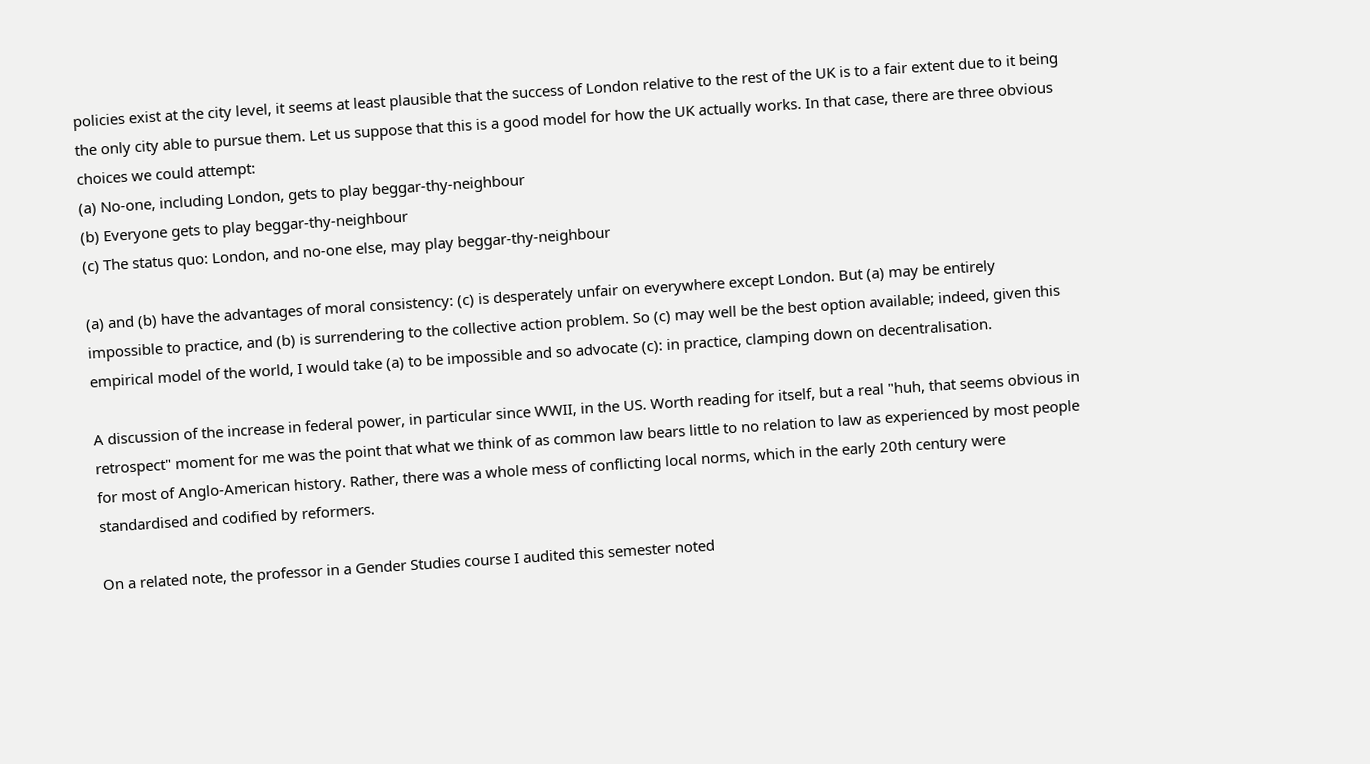policies exist at the city level, it seems at least plausible that the success of London relative to the rest of the UK is to a fair extent due to it being the only city able to pursue them. Let us suppose that this is a good model for how the UK actually works. In that case, there are three obvious choices we could attempt:
(a) No-one, including London, gets to play beggar-thy-neighbour
(b) Everyone gets to play beggar-thy-neighbour
(c) The status quo: London, and no-one else, may play beggar-thy-neighbour

(a) and (b) have the advantages of moral consistency: (c) is desperately unfair on everywhere except London. But (a) may be entirely impossible to practice, and (b) is surrendering to the collective action problem. So (c) may well be the best option available; indeed, given this empirical model of the world, I would take (a) to be impossible and so advocate (c): in practice, clamping down on decentralisation.

A discussion of the increase in federal power, in particular since WWII, in the US. Worth reading for itself, but a real "huh, that seems obvious in retrospect" moment for me was the point that what we think of as common law bears little to no relation to law as experienced by most people for most of Anglo-American history. Rather, there was a whole mess of conflicting local norms, which in the early 20th century were standardised and codified by reformers.

On a related note, the professor in a Gender Studies course I audited this semester noted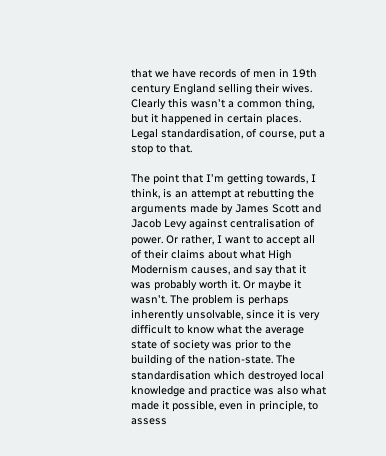that we have records of men in 19th century England selling their wives. Clearly this wasn't a common thing, but it happened in certain places. Legal standardisation, of course, put a stop to that.

The point that I'm getting towards, I think, is an attempt at rebutting the arguments made by James Scott and Jacob Levy against centralisation of power. Or rather, I want to accept all of their claims about what High Modernism causes, and say that it was probably worth it. Or maybe it wasn't. The problem is perhaps inherently unsolvable, since it is very difficult to know what the average state of society was prior to the building of the nation-state. The standardisation which destroyed local knowledge and practice was also what made it possible, even in principle, to assess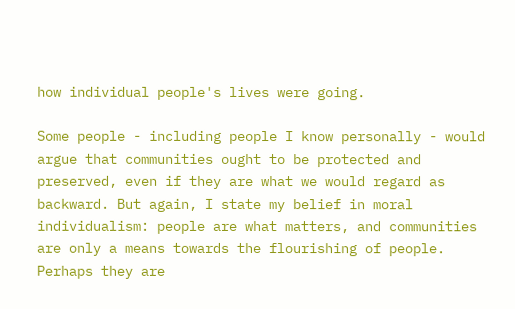how individual people's lives were going.

Some people - including people I know personally - would argue that communities ought to be protected and preserved, even if they are what we would regard as backward. But again, I state my belief in moral individualism: people are what matters, and communities are only a means towards the flourishing of people. Perhaps they are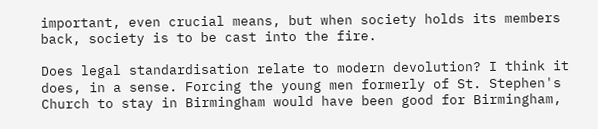important, even crucial means, but when society holds its members back, society is to be cast into the fire.

Does legal standardisation relate to modern devolution? I think it does, in a sense. Forcing the young men formerly of St. Stephen's Church to stay in Birmingham would have been good for Birmingham,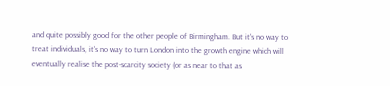and quite possibly good for the other people of Birmingham. But it's no way to treat individuals, it's no way to turn London into the growth engine which will eventually realise the post-scarcity society (or as near to that as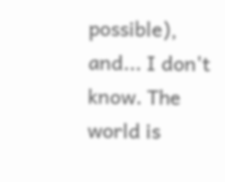possible), and... I don't know. The world is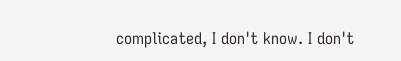complicated, I don't know. I don't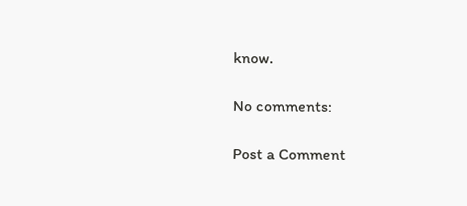know.

No comments:

Post a Comment